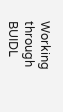Working through BUIDL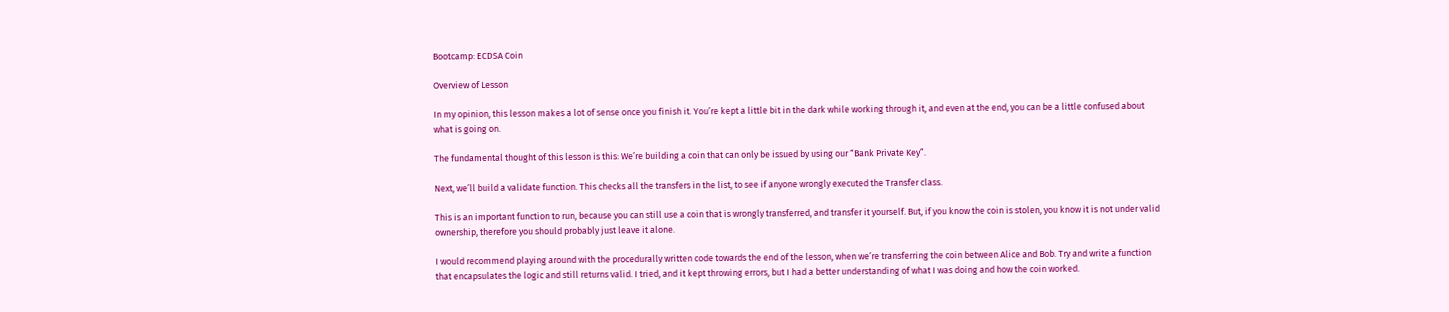Bootcamp: ECDSA Coin

Overview of Lesson

In my opinion, this lesson makes a lot of sense once you finish it. You’re kept a little bit in the dark while working through it, and even at the end, you can be a little confused about what is going on.

The fundamental thought of this lesson is this: We’re building a coin that can only be issued by using our “Bank Private Key”.

Next, we’ll build a validate function. This checks all the transfers in the list, to see if anyone wrongly executed the Transfer class.

This is an important function to run, because you can still use a coin that is wrongly transferred, and transfer it yourself. But, if you know the coin is stolen, you know it is not under valid ownership, therefore you should probably just leave it alone.

I would recommend playing around with the procedurally written code towards the end of the lesson, when we’re transferring the coin between Alice and Bob. Try and write a function that encapsulates the logic and still returns valid. I tried, and it kept throwing errors, but I had a better understanding of what I was doing and how the coin worked.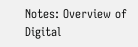Notes: Overview of Digital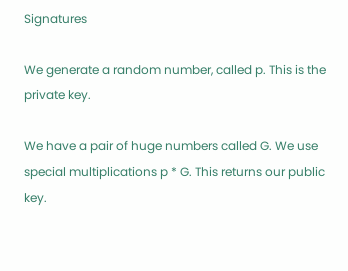Signatures

We generate a random number, called p. This is the private key.

We have a pair of huge numbers called G. We use special multiplications p * G. This returns our public key.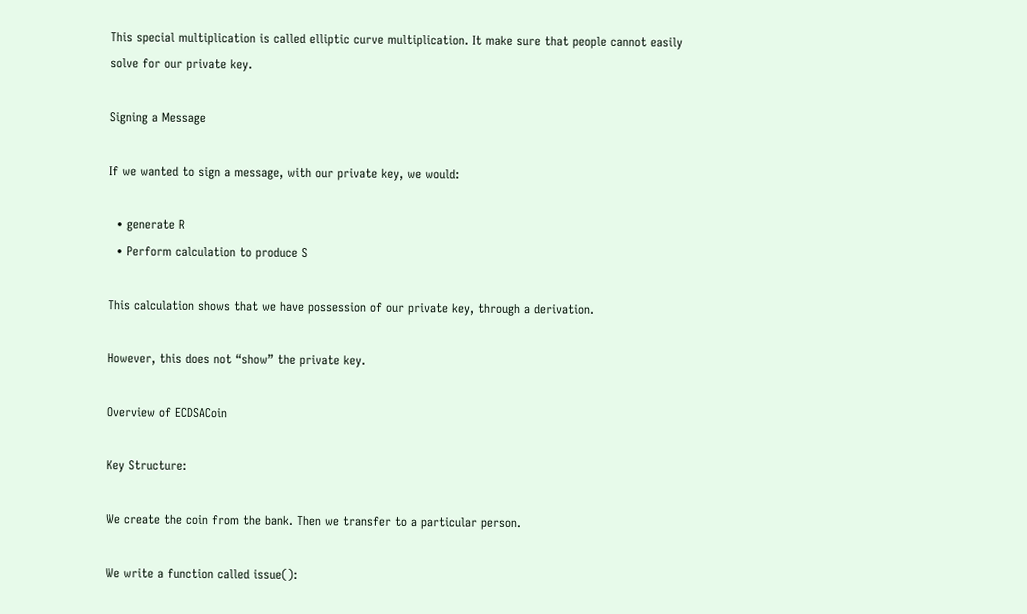This special multiplication is called elliptic curve multiplication. It make sure that people cannot easily solve for our private key.

Signing a Message

If we wanted to sign a message, with our private key, we would:

  • generate R
  • Perform calculation to produce S

This calculation shows that we have possession of our private key, through a derivation.

However, this does not “show” the private key.

Overview of ECDSACoin

Key Structure:

We create the coin from the bank. Then we transfer to a particular person.

We write a function called issue():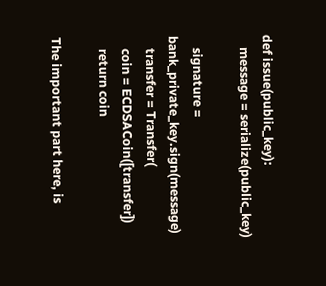def issue(public_key):
    message = serialize(public_key)

    signature = bank_private_key.sign(message)
    transfer = Transfer(
    coin = ECDSACoin([transfer])
    return coin

The important part here, is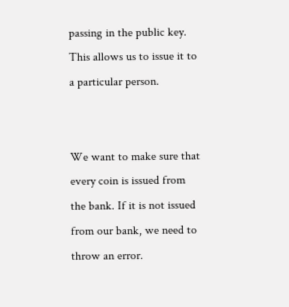passing in the public key. This allows us to issue it to a particular person.


We want to make sure that every coin is issued from the bank. If it is not issued from our bank, we need to throw an error.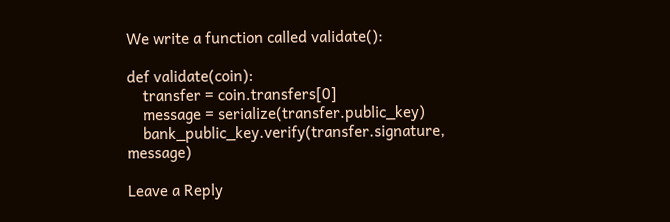We write a function called validate():

def validate(coin):
    transfer = coin.transfers[0]
    message = serialize(transfer.public_key)
    bank_public_key.verify(transfer.signature, message)

Leave a Reply